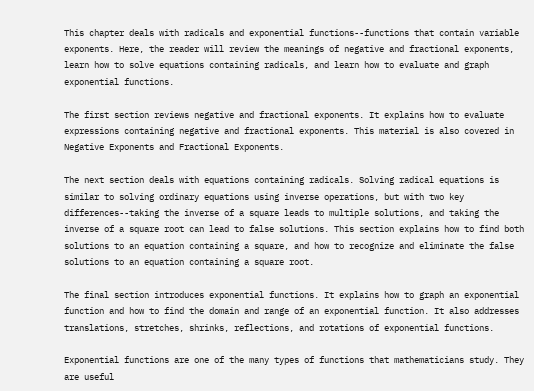This chapter deals with radicals and exponential functions--functions that contain variable exponents. Here, the reader will review the meanings of negative and fractional exponents, learn how to solve equations containing radicals, and learn how to evaluate and graph exponential functions.

The first section reviews negative and fractional exponents. It explains how to evaluate expressions containing negative and fractional exponents. This material is also covered in Negative Exponents and Fractional Exponents.

The next section deals with equations containing radicals. Solving radical equations is similar to solving ordinary equations using inverse operations, but with two key differences--taking the inverse of a square leads to multiple solutions, and taking the inverse of a square root can lead to false solutions. This section explains how to find both solutions to an equation containing a square, and how to recognize and eliminate the false solutions to an equation containing a square root.

The final section introduces exponential functions. It explains how to graph an exponential function and how to find the domain and range of an exponential function. It also addresses translations, stretches, shrinks, reflections, and rotations of exponential functions.

Exponential functions are one of the many types of functions that mathematicians study. They are useful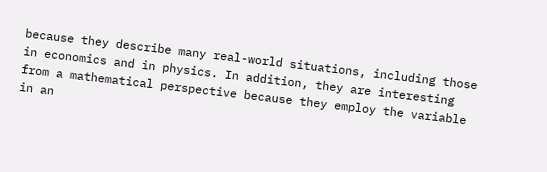because they describe many real-world situations, including those in economics and in physics. In addition, they are interesting from a mathematical perspective because they employ the variable in an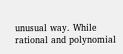unusual way. While rational and polynomial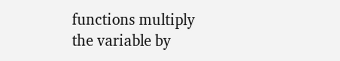functions multiply the variable by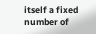itself a fixed number of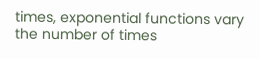times, exponential functions vary the number of times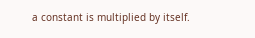a constant is multiplied by itself.